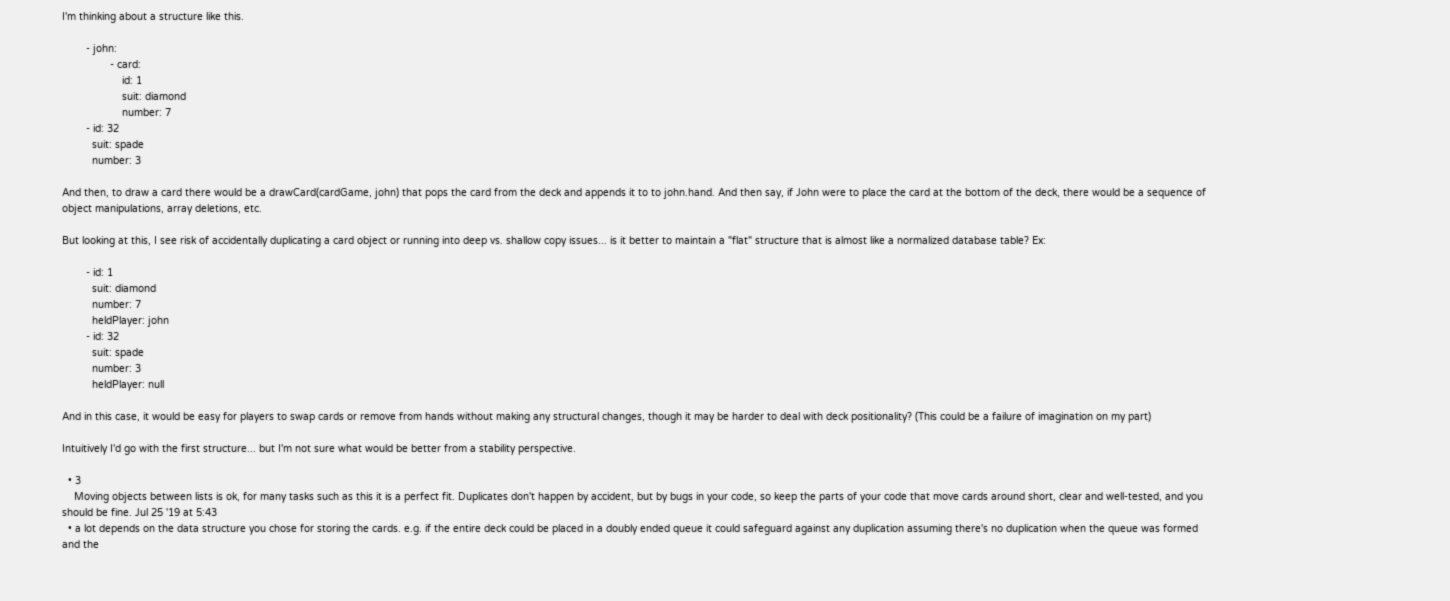I'm thinking about a structure like this.

        - john:
                - card:
                    id: 1
                    suit: diamond
                    number: 7
        - id: 32
          suit: spade
          number: 3

And then, to draw a card there would be a drawCard(cardGame, john) that pops the card from the deck and appends it to to john.hand. And then say, if John were to place the card at the bottom of the deck, there would be a sequence of object manipulations, array deletions, etc.

But looking at this, I see risk of accidentally duplicating a card object or running into deep vs. shallow copy issues... is it better to maintain a "flat" structure that is almost like a normalized database table? Ex:

        - id: 1
          suit: diamond
          number: 7
          heldPlayer: john
        - id: 32
          suit: spade
          number: 3
          heldPlayer: null

And in this case, it would be easy for players to swap cards or remove from hands without making any structural changes, though it may be harder to deal with deck positionality? (This could be a failure of imagination on my part)

Intuitively I'd go with the first structure... but I'm not sure what would be better from a stability perspective.

  • 3
    Moving objects between lists is ok, for many tasks such as this it is a perfect fit. Duplicates don't happen by accident, but by bugs in your code, so keep the parts of your code that move cards around short, clear and well-tested, and you should be fine. Jul 25 '19 at 5:43
  • a lot depends on the data structure you chose for storing the cards. e.g. if the entire deck could be placed in a doubly ended queue it could safeguard against any duplication assuming there's no duplication when the queue was formed and the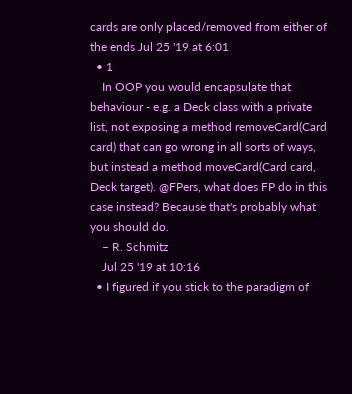cards are only placed/removed from either of the ends Jul 25 '19 at 6:01
  • 1
    In OOP you would encapsulate that behaviour - e.g. a Deck class with a private list, not exposing a method removeCard(Card card) that can go wrong in all sorts of ways, but instead a method moveCard(Card card, Deck target). @FPers, what does FP do in this case instead? Because that's probably what you should do.
    – R. Schmitz
    Jul 25 '19 at 10:16
  • I figured if you stick to the paradigm of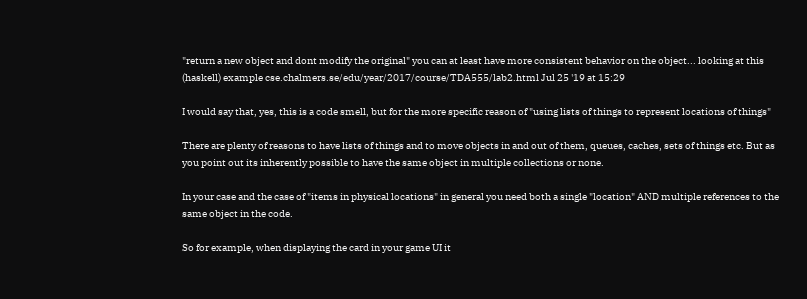"return a new object and dont modify the original" you can at least have more consistent behavior on the object... looking at this (haskell) example cse.chalmers.se/edu/year/2017/course/TDA555/lab2.html Jul 25 '19 at 15:29

I would say that, yes, this is a code smell, but for the more specific reason of "using lists of things to represent locations of things"

There are plenty of reasons to have lists of things and to move objects in and out of them, queues, caches, sets of things etc. But as you point out its inherently possible to have the same object in multiple collections or none.

In your case and the case of "items in physical locations" in general you need both a single "location" AND multiple references to the same object in the code.

So for example, when displaying the card in your game UI it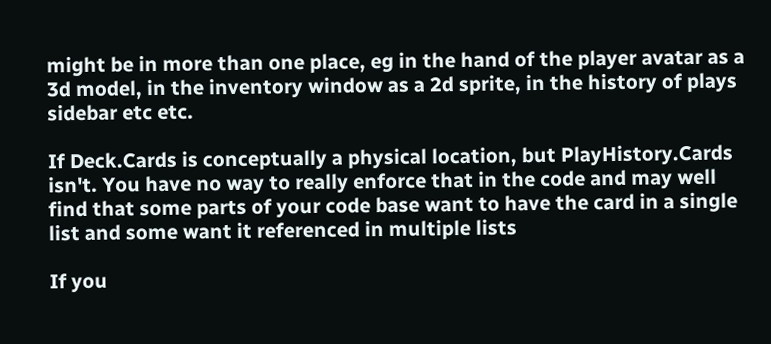might be in more than one place, eg in the hand of the player avatar as a 3d model, in the inventory window as a 2d sprite, in the history of plays sidebar etc etc.

If Deck.Cards is conceptually a physical location, but PlayHistory.Cards isn't. You have no way to really enforce that in the code and may well find that some parts of your code base want to have the card in a single list and some want it referenced in multiple lists

If you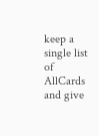keep a single list of AllCards and give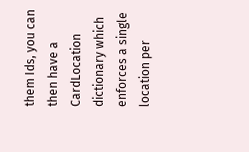them Ids, you can then have a CardLocation dictionary which enforces a single location per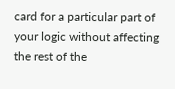card for a particular part of your logic without affecting the rest of the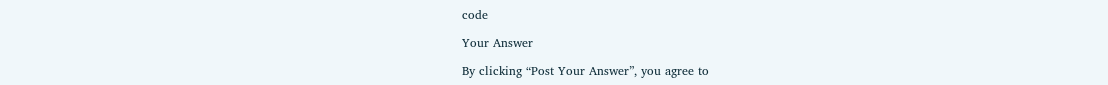code

Your Answer

By clicking “Post Your Answer”, you agree to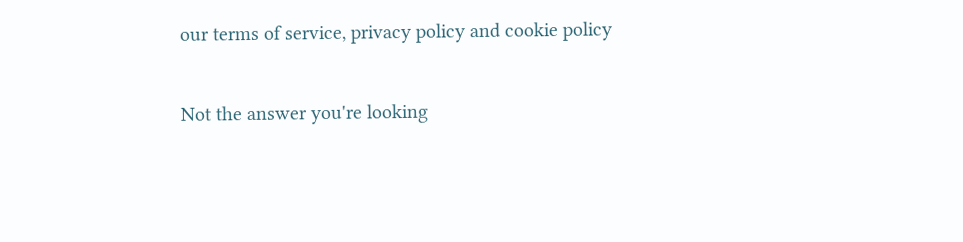our terms of service, privacy policy and cookie policy

Not the answer you're looking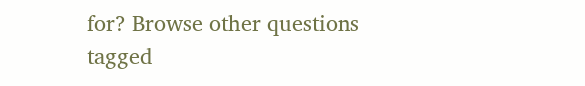for? Browse other questions tagged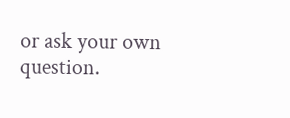or ask your own question.